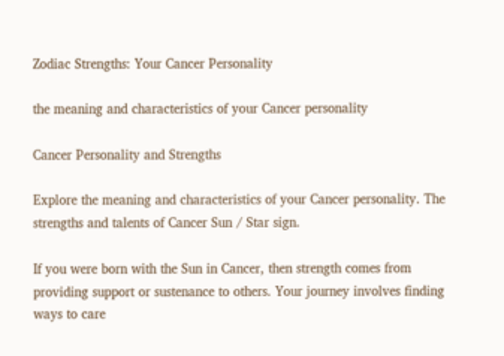Zodiac Strengths: Your Cancer Personality

the meaning and characteristics of your Cancer personality

Cancer Personality and Strengths

Explore the meaning and characteristics of your Cancer personality. The strengths and talents of Cancer Sun / Star sign.

If you were born with the Sun in Cancer, then strength comes from providing support or sustenance to others. Your journey involves finding ways to care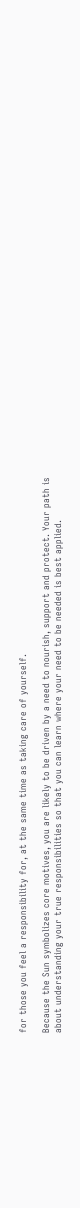for those you feel a responsibility for, at the same time as taking care of yourself.

Because the Sun symbolizes core motives, you are likely to be driven by a need to nourish, support and protect. Your path is about understanding your true responsibilities so that you can learn where your need to be needed is best applied.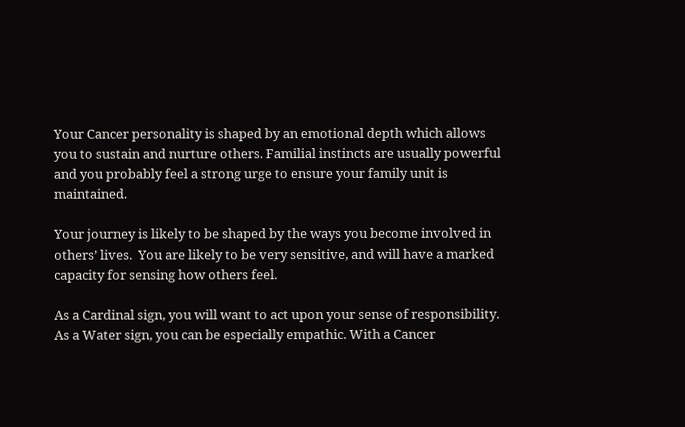Your Cancer personality is shaped by an emotional depth which allows you to sustain and nurture others. Familial instincts are usually powerful and you probably feel a strong urge to ensure your family unit is maintained.

Your journey is likely to be shaped by the ways you become involved in others’ lives.  You are likely to be very sensitive, and will have a marked capacity for sensing how others feel.

As a Cardinal sign, you will want to act upon your sense of responsibility. As a Water sign, you can be especially empathic. With a Cancer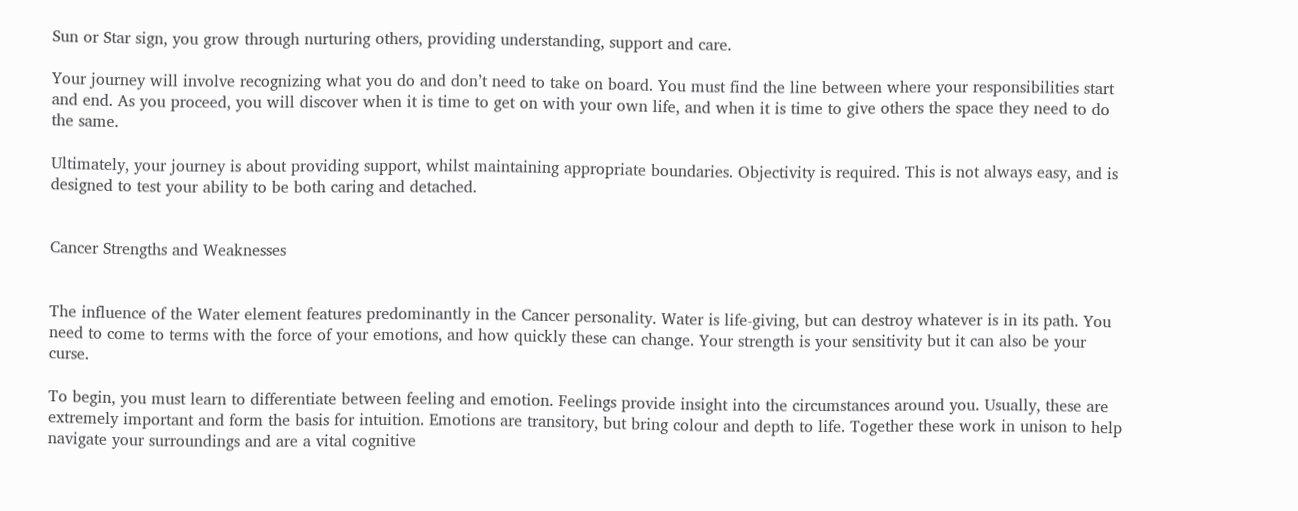Sun or Star sign, you grow through nurturing others, providing understanding, support and care.

Your journey will involve recognizing what you do and don’t need to take on board. You must find the line between where your responsibilities start and end. As you proceed, you will discover when it is time to get on with your own life, and when it is time to give others the space they need to do the same.

Ultimately, your journey is about providing support, whilst maintaining appropriate boundaries. Objectivity is required. This is not always easy, and is designed to test your ability to be both caring and detached.


Cancer Strengths and Weaknesses


The influence of the Water element features predominantly in the Cancer personality. Water is life-giving, but can destroy whatever is in its path. You need to come to terms with the force of your emotions, and how quickly these can change. Your strength is your sensitivity but it can also be your curse.

To begin, you must learn to differentiate between feeling and emotion. Feelings provide insight into the circumstances around you. Usually, these are extremely important and form the basis for intuition. Emotions are transitory, but bring colour and depth to life. Together these work in unison to help navigate your surroundings and are a vital cognitive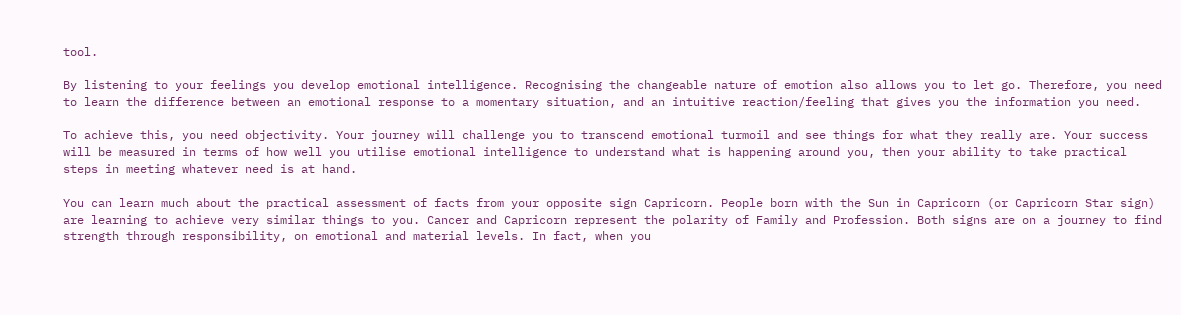tool.

By listening to your feelings you develop emotional intelligence. Recognising the changeable nature of emotion also allows you to let go. Therefore, you need to learn the difference between an emotional response to a momentary situation, and an intuitive reaction/feeling that gives you the information you need.

To achieve this, you need objectivity. Your journey will challenge you to transcend emotional turmoil and see things for what they really are. Your success will be measured in terms of how well you utilise emotional intelligence to understand what is happening around you, then your ability to take practical steps in meeting whatever need is at hand.

You can learn much about the practical assessment of facts from your opposite sign Capricorn. People born with the Sun in Capricorn (or Capricorn Star sign) are learning to achieve very similar things to you. Cancer and Capricorn represent the polarity of Family and Profession. Both signs are on a journey to find strength through responsibility, on emotional and material levels. In fact, when you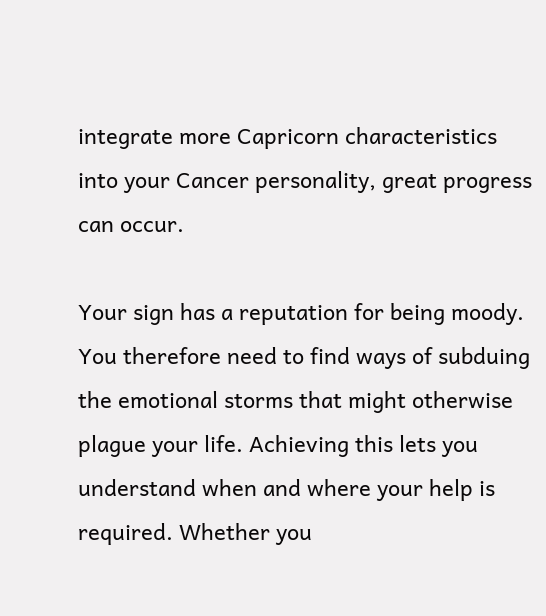integrate more Capricorn characteristics into your Cancer personality, great progress can occur.

Your sign has a reputation for being moody. You therefore need to find ways of subduing the emotional storms that might otherwise plague your life. Achieving this lets you understand when and where your help is required. Whether you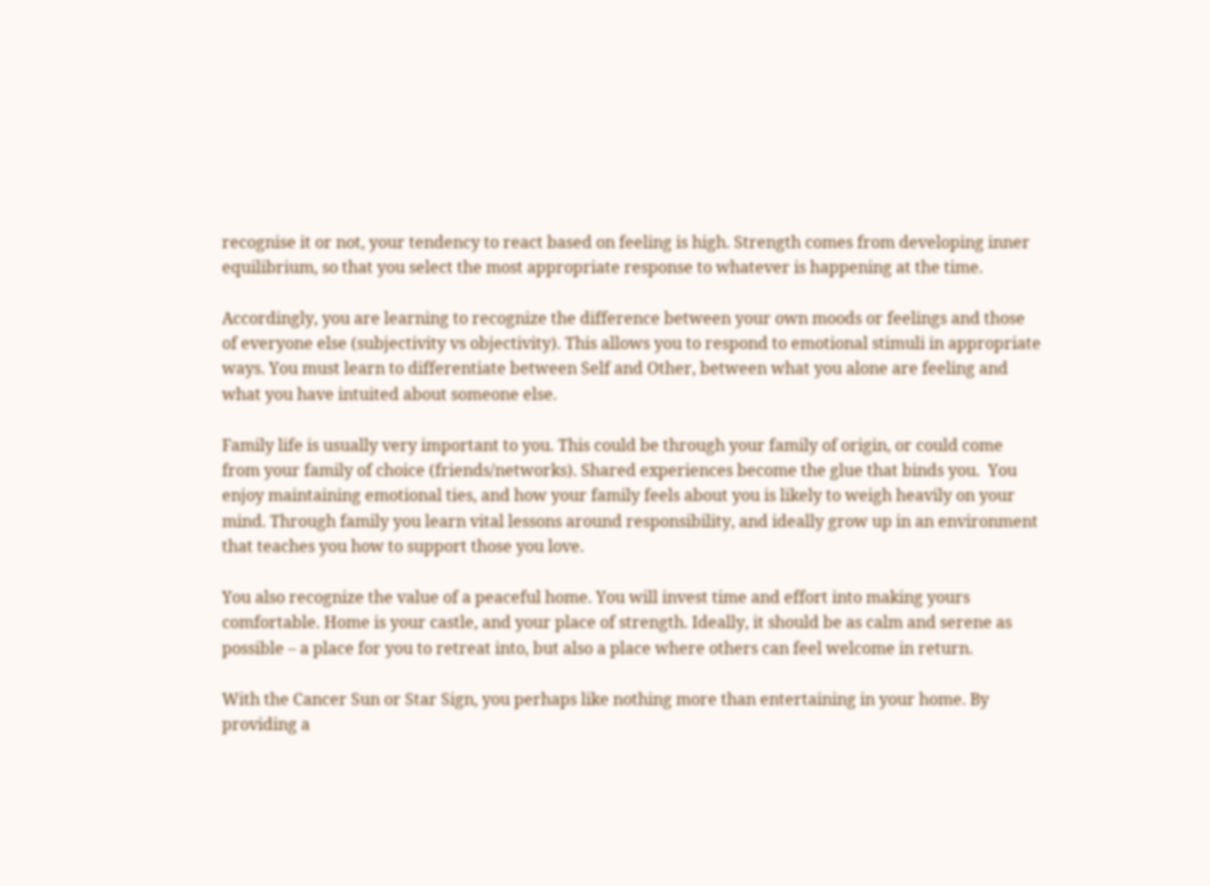recognise it or not, your tendency to react based on feeling is high. Strength comes from developing inner equilibrium, so that you select the most appropriate response to whatever is happening at the time.

Accordingly, you are learning to recognize the difference between your own moods or feelings and those of everyone else (subjectivity vs objectivity). This allows you to respond to emotional stimuli in appropriate ways. You must learn to differentiate between Self and Other, between what you alone are feeling and what you have intuited about someone else.

Family life is usually very important to you. This could be through your family of origin, or could come from your family of choice (friends/networks). Shared experiences become the glue that binds you.  You enjoy maintaining emotional ties, and how your family feels about you is likely to weigh heavily on your mind. Through family you learn vital lessons around responsibility, and ideally grow up in an environment that teaches you how to support those you love.

You also recognize the value of a peaceful home. You will invest time and effort into making yours comfortable. Home is your castle, and your place of strength. Ideally, it should be as calm and serene as possible – a place for you to retreat into, but also a place where others can feel welcome in return.

With the Cancer Sun or Star Sign, you perhaps like nothing more than entertaining in your home. By providing a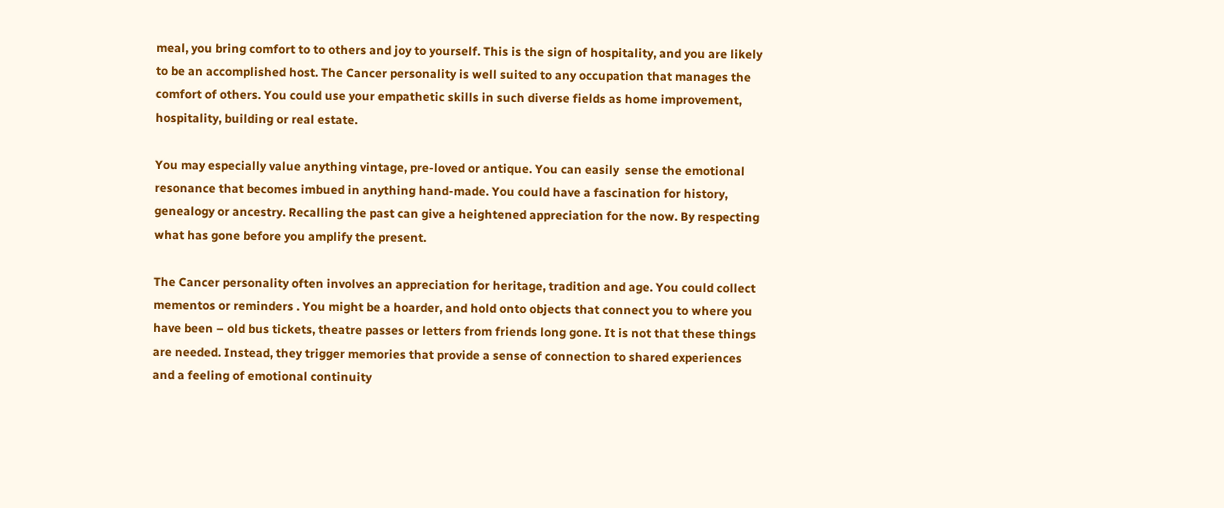meal, you bring comfort to to others and joy to yourself. This is the sign of hospitality, and you are likely to be an accomplished host. The Cancer personality is well suited to any occupation that manages the comfort of others. You could use your empathetic skills in such diverse fields as home improvement, hospitality, building or real estate.

You may especially value anything vintage, pre-loved or antique. You can easily  sense the emotional resonance that becomes imbued in anything hand-made. You could have a fascination for history, genealogy or ancestry. Recalling the past can give a heightened appreciation for the now. By respecting what has gone before you amplify the present.

The Cancer personality often involves an appreciation for heritage, tradition and age. You could collect mementos or reminders . You might be a hoarder, and hold onto objects that connect you to where you have been – old bus tickets, theatre passes or letters from friends long gone. It is not that these things are needed. Instead, they trigger memories that provide a sense of connection to shared experiences and a feeling of emotional continuity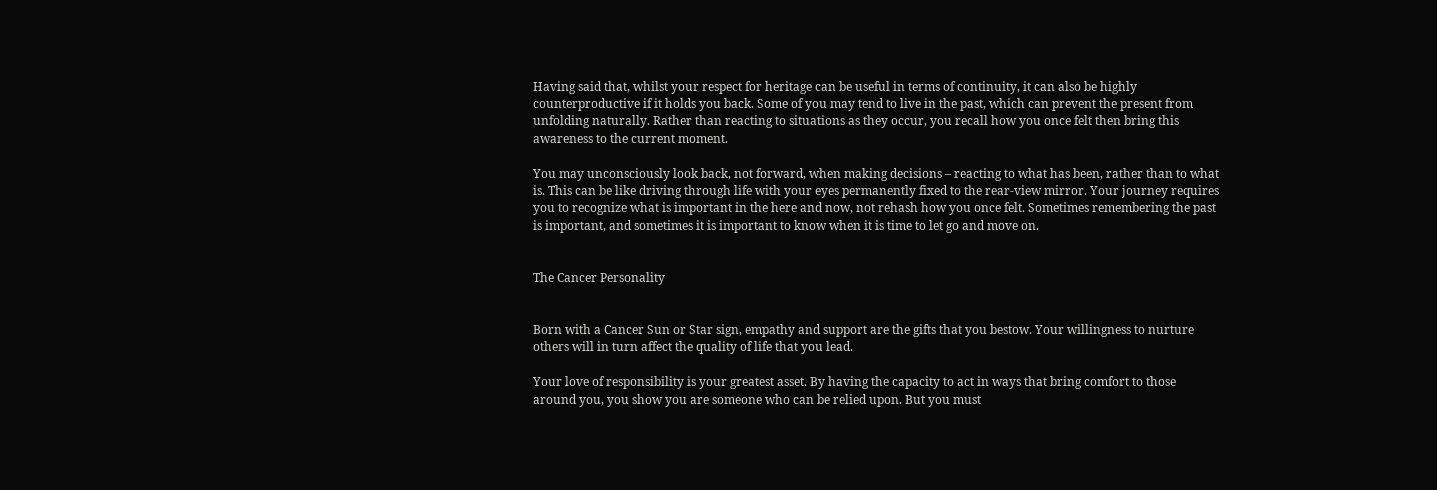Having said that, whilst your respect for heritage can be useful in terms of continuity, it can also be highly counterproductive if it holds you back. Some of you may tend to live in the past, which can prevent the present from unfolding naturally. Rather than reacting to situations as they occur, you recall how you once felt then bring this awareness to the current moment.

You may unconsciously look back, not forward, when making decisions – reacting to what has been, rather than to what is. This can be like driving through life with your eyes permanently fixed to the rear-view mirror. Your journey requires you to recognize what is important in the here and now, not rehash how you once felt. Sometimes remembering the past is important, and sometimes it is important to know when it is time to let go and move on.


The Cancer Personality


Born with a Cancer Sun or Star sign, empathy and support are the gifts that you bestow. Your willingness to nurture others will in turn affect the quality of life that you lead.

Your love of responsibility is your greatest asset. By having the capacity to act in ways that bring comfort to those around you, you show you are someone who can be relied upon. But you must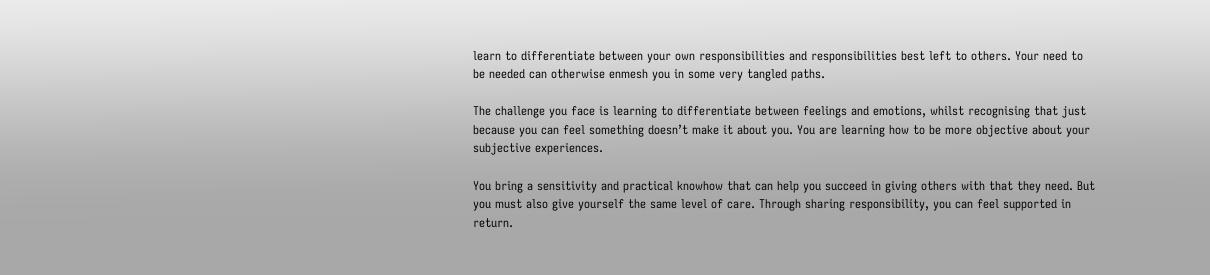learn to differentiate between your own responsibilities and responsibilities best left to others. Your need to be needed can otherwise enmesh you in some very tangled paths.

The challenge you face is learning to differentiate between feelings and emotions, whilst recognising that just because you can feel something doesn’t make it about you. You are learning how to be more objective about your subjective experiences.

You bring a sensitivity and practical knowhow that can help you succeed in giving others with that they need. But you must also give yourself the same level of care. Through sharing responsibility, you can feel supported in return.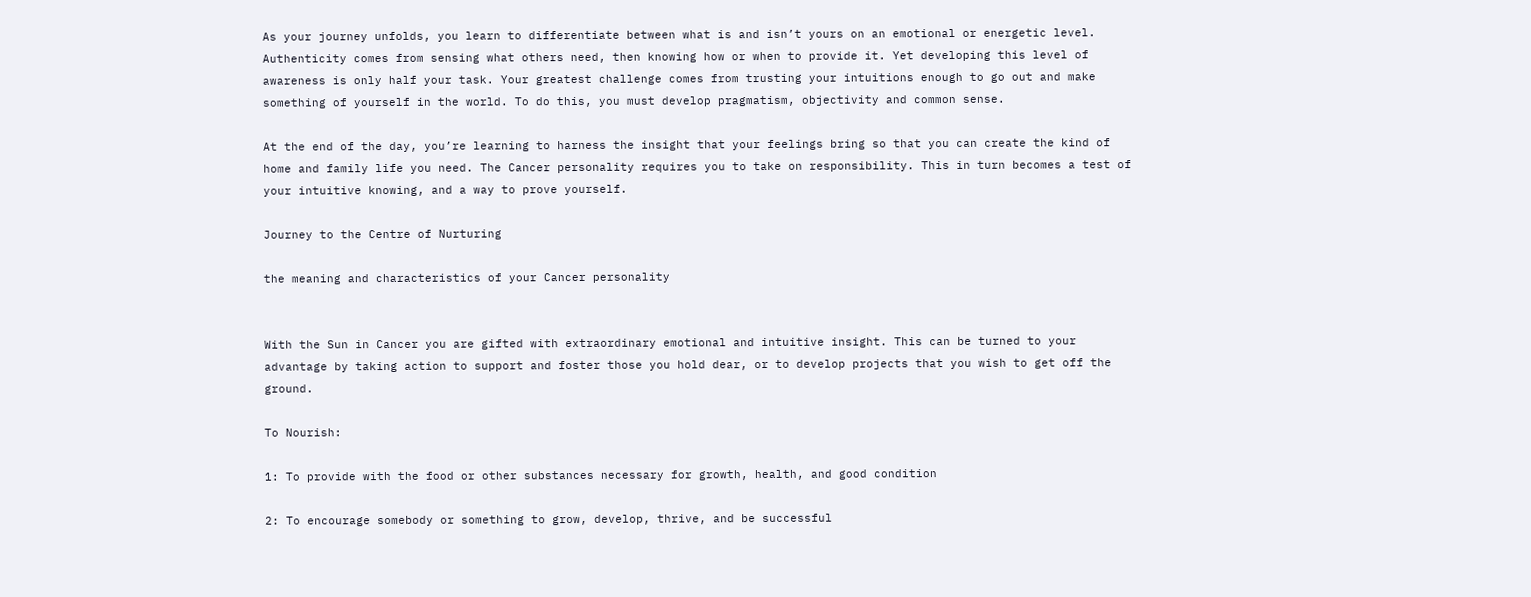As your journey unfolds, you learn to differentiate between what is and isn’t yours on an emotional or energetic level. Authenticity comes from sensing what others need, then knowing how or when to provide it. Yet developing this level of awareness is only half your task. Your greatest challenge comes from trusting your intuitions enough to go out and make something of yourself in the world. To do this, you must develop pragmatism, objectivity and common sense.

At the end of the day, you’re learning to harness the insight that your feelings bring so that you can create the kind of home and family life you need. The Cancer personality requires you to take on responsibility. This in turn becomes a test of your intuitive knowing, and a way to prove yourself.

Journey to the Centre of Nurturing

the meaning and characteristics of your Cancer personality


With the Sun in Cancer you are gifted with extraordinary emotional and intuitive insight. This can be turned to your advantage by taking action to support and foster those you hold dear, or to develop projects that you wish to get off the ground.

To Nourish:

1: To provide with the food or other substances necessary for growth, health, and good condition

2: To encourage somebody or something to grow, develop, thrive, and be successful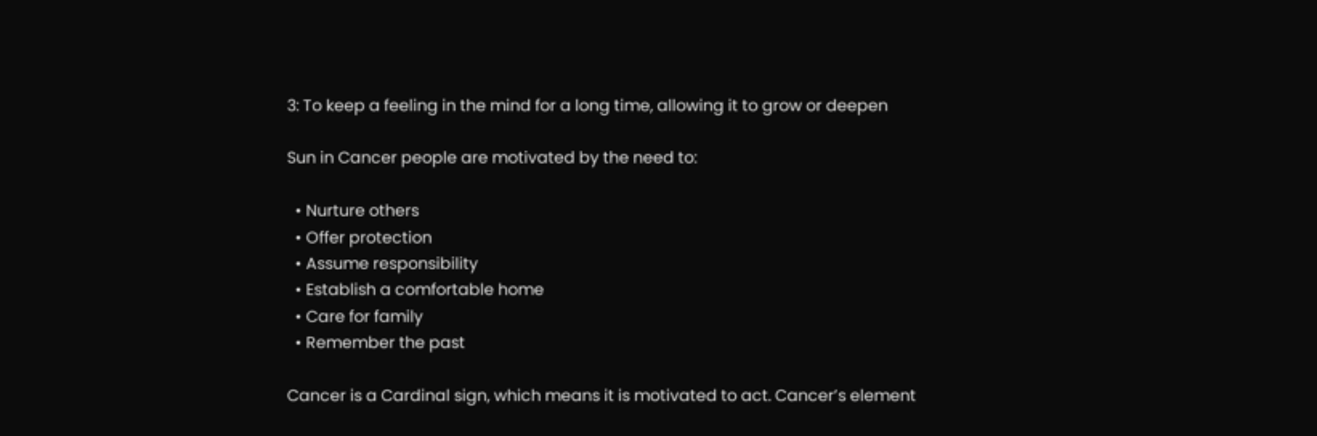3: To keep a feeling in the mind for a long time, allowing it to grow or deepen

Sun in Cancer people are motivated by the need to:

  • Nurture others
  • Offer protection
  • Assume responsibility
  • Establish a comfortable home
  • Care for family
  • Remember the past

Cancer is a Cardinal sign, which means it is motivated to act. Cancer’s element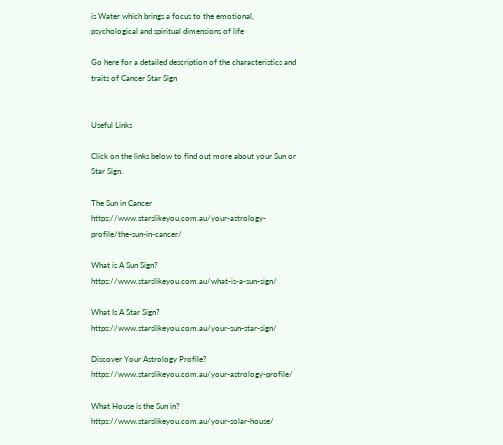is Water which brings a focus to the emotional, psychological and spiritual dimensions of life

Go here for a detailed description of the characteristics and traits of Cancer Star Sign


Useful Links

Click on the links below to find out more about your Sun or Star Sign.

The Sun in Cancer    https://www.starslikeyou.com.au/your-astrology-profile/the-sun-in-cancer/

What is A Sun Sign?   https://www.starslikeyou.com.au/what-is-a-sun-sign/

What Is A Star Sign?   https://www.starslikeyou.com.au/your-sun-star-sign/

Discover Your Astrology Profile?   https://www.starslikeyou.com.au/your-astrology-profile/

What House is the Sun in?   https://www.starslikeyou.com.au/your-solar-house/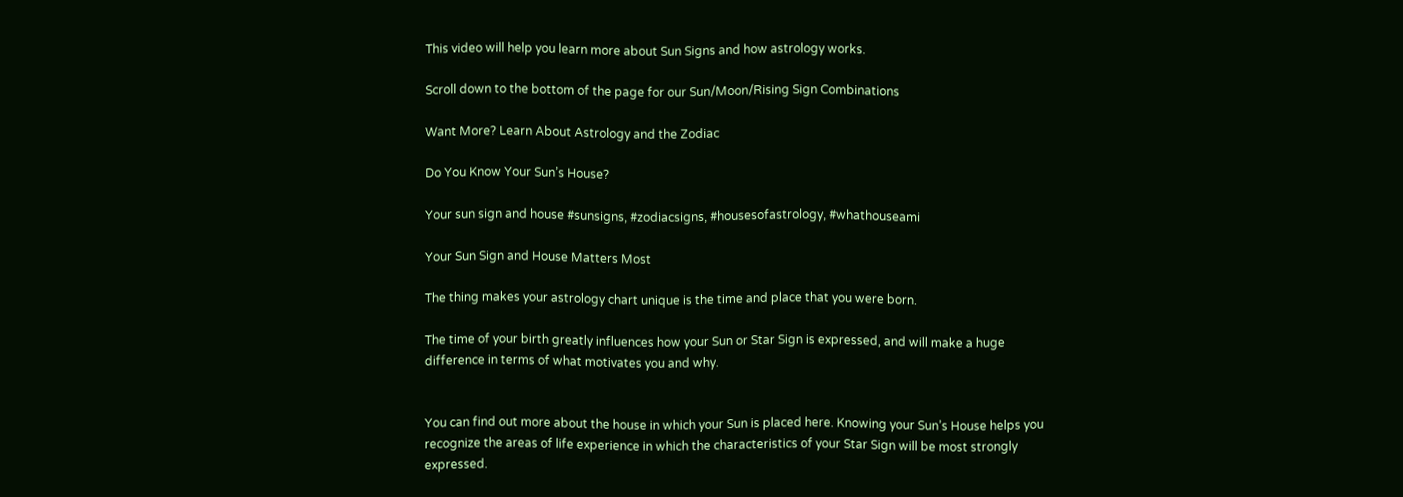This video will help you learn more about Sun Signs and how astrology works.

Scroll down to the bottom of the page for our Sun/Moon/Rising Sign Combinations

Want More? Learn About Astrology and the Zodiac

Do You Know Your Sun’s House?

Your sun sign and house #sunsigns, #zodiacsigns, #housesofastrology, #whathouseami

Your Sun Sign and House Matters Most

The thing makes your astrology chart unique is the time and place that you were born.

The time of your birth greatly influences how your Sun or Star Sign is expressed, and will make a huge difference in terms of what motivates you and why.


You can find out more about the house in which your Sun is placed here. Knowing your Sun’s House helps you recognize the areas of life experience in which the characteristics of your Star Sign will be most strongly expressed.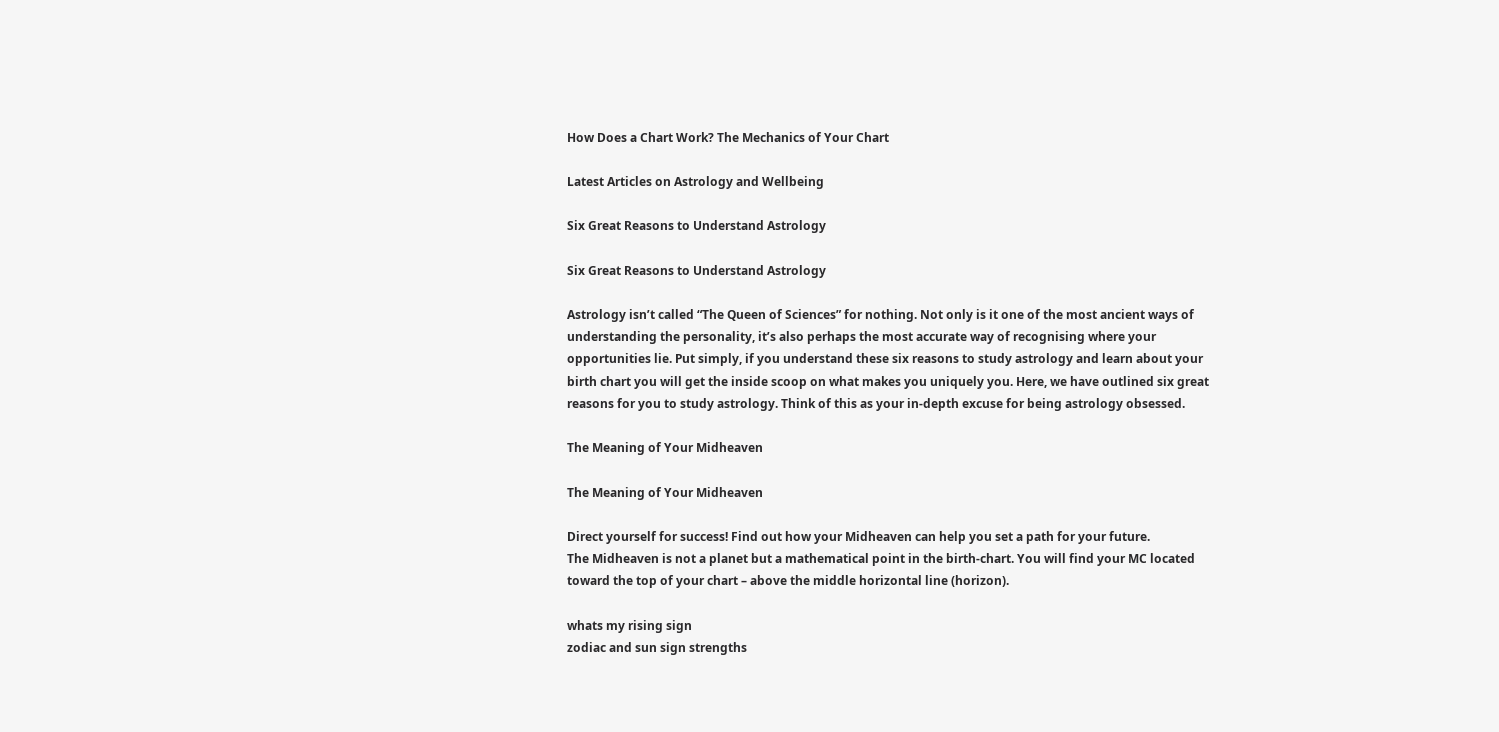How Does a Chart Work? The Mechanics of Your Chart

Latest Articles on Astrology and Wellbeing

Six Great Reasons to Understand Astrology

Six Great Reasons to Understand Astrology

Astrology isn’t called “The Queen of Sciences” for nothing. Not only is it one of the most ancient ways of understanding the personality, it’s also perhaps the most accurate way of recognising where your opportunities lie. Put simply, if you understand these six reasons to study astrology and learn about your birth chart you will get the inside scoop on what makes you uniquely you. Here, we have outlined six great reasons for you to study astrology. Think of this as your in-depth excuse for being astrology obsessed.

The Meaning of Your Midheaven

The Meaning of Your Midheaven

Direct yourself for success! Find out how your Midheaven can help you set a path for your future.
The Midheaven is not a planet but a mathematical point in the birth-chart. You will find your MC located toward the top of your chart – above the middle horizontal line (horizon).

whats my rising sign
zodiac and sun sign strengths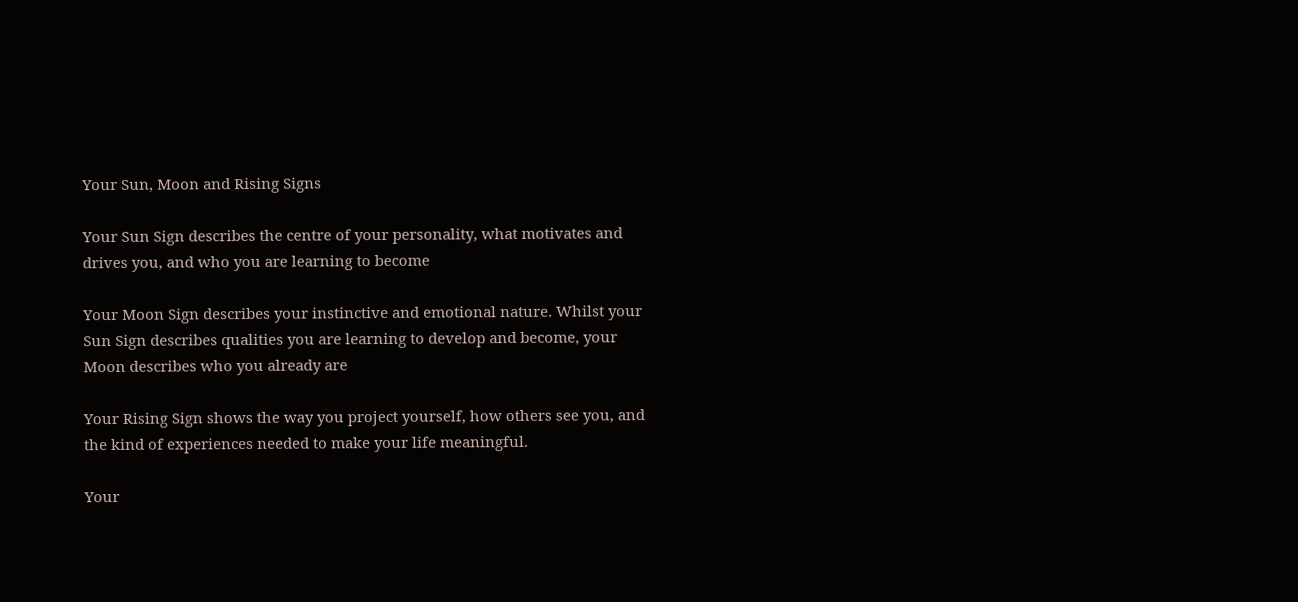Your Sun, Moon and Rising Signs

Your Sun Sign describes the centre of your personality, what motivates and drives you, and who you are learning to become

Your Moon Sign describes your instinctive and emotional nature. Whilst your Sun Sign describes qualities you are learning to develop and become, your Moon describes who you already are

Your Rising Sign shows the way you project yourself, how others see you, and the kind of experiences needed to make your life meaningful.

Your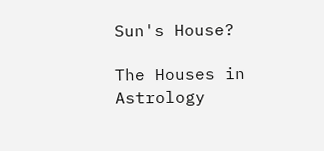Sun's House?

The Houses in Astrology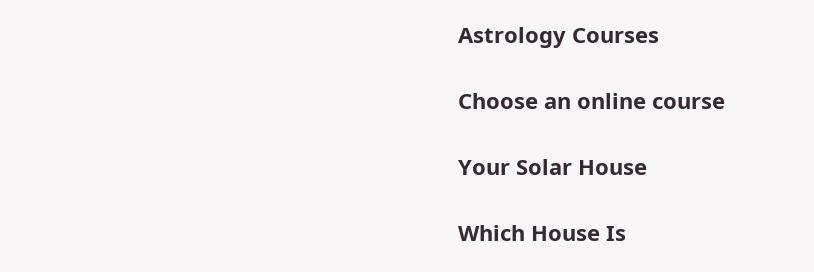Astrology Courses

Choose an online course

Your Solar House

Which House Is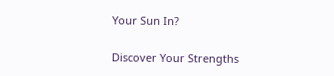Your Sun In?

Discover Your Strengths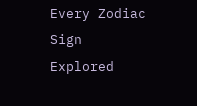Every Zodiac Sign Explored